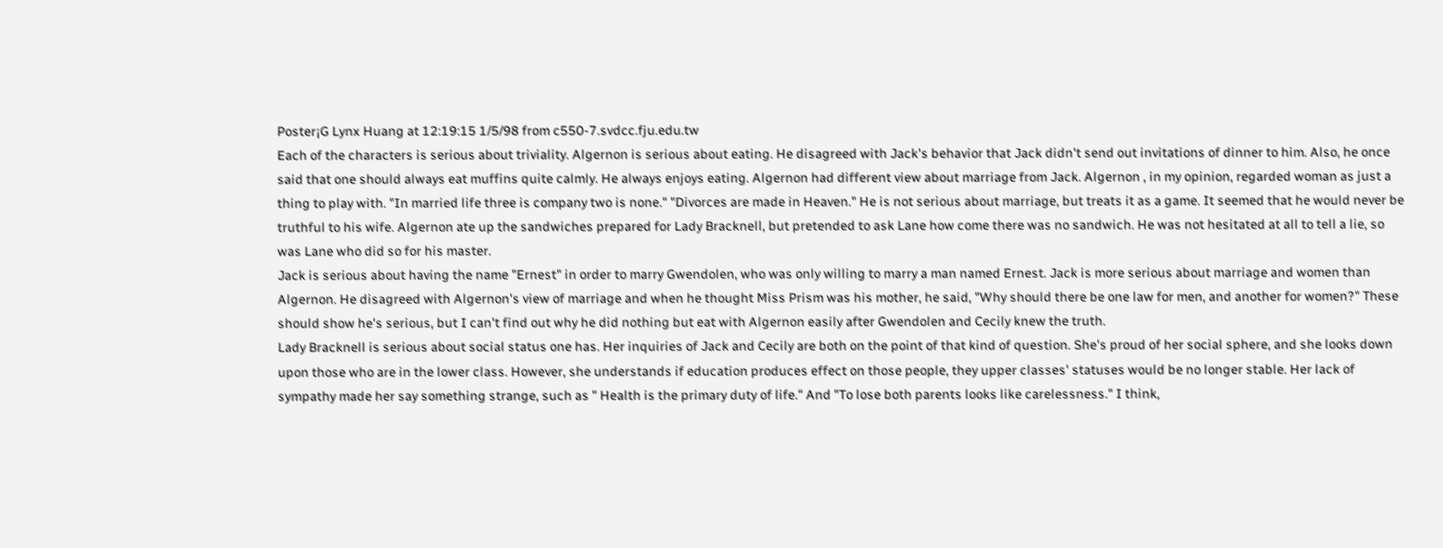Poster¡G Lynx Huang at 12:19:15 1/5/98 from c550-7.svdcc.fju.edu.tw
Each of the characters is serious about triviality. Algernon is serious about eating. He disagreed with Jack's behavior that Jack didn't send out invitations of dinner to him. Also, he once said that one should always eat muffins quite calmly. He always enjoys eating. Algernon had different view about marriage from Jack. Algernon , in my opinion, regarded woman as just a thing to play with. "In married life three is company two is none." "Divorces are made in Heaven." He is not serious about marriage, but treats it as a game. It seemed that he would never be truthful to his wife. Algernon ate up the sandwiches prepared for Lady Bracknell, but pretended to ask Lane how come there was no sandwich. He was not hesitated at all to tell a lie, so was Lane who did so for his master.
Jack is serious about having the name "Ernest" in order to marry Gwendolen, who was only willing to marry a man named Ernest. Jack is more serious about marriage and women than Algernon. He disagreed with Algernon's view of marriage and when he thought Miss Prism was his mother, he said, "Why should there be one law for men, and another for women?" These should show he's serious, but I can't find out why he did nothing but eat with Algernon easily after Gwendolen and Cecily knew the truth.
Lady Bracknell is serious about social status one has. Her inquiries of Jack and Cecily are both on the point of that kind of question. She's proud of her social sphere, and she looks down upon those who are in the lower class. However, she understands if education produces effect on those people, they upper classes' statuses would be no longer stable. Her lack of sympathy made her say something strange, such as " Health is the primary duty of life." And "To lose both parents looks like carelessness." I think,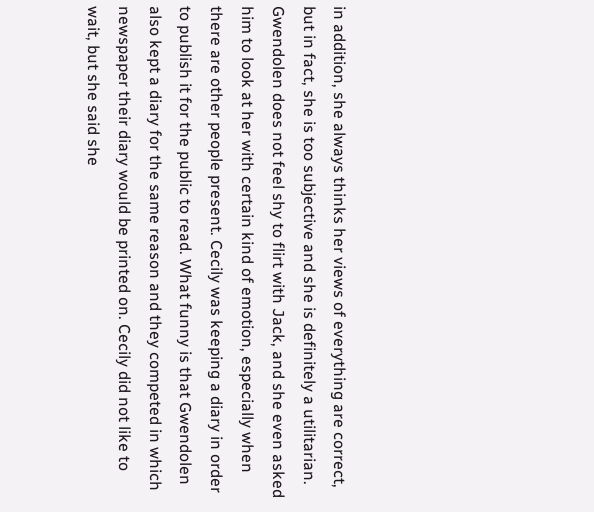in addition, she always thinks her views of everything are correct, but in fact, she is too subjective and she is definitely a utilitarian.
Gwendolen does not feel shy to flirt with Jack, and she even asked him to look at her with certain kind of emotion, especially when there are other people present. Cecily was keeping a diary in order to publish it for the public to read. What funny is that Gwendolen also kept a diary for the same reason and they competed in which newspaper their diary would be printed on. Cecily did not like to wait, but she said she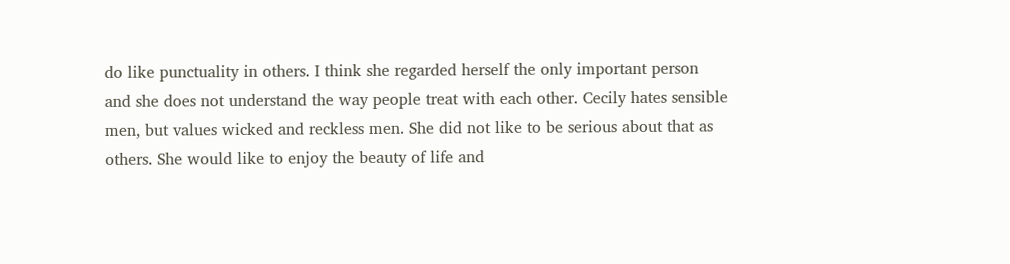do like punctuality in others. I think she regarded herself the only important person and she does not understand the way people treat with each other. Cecily hates sensible men, but values wicked and reckless men. She did not like to be serious about that as others. She would like to enjoy the beauty of life and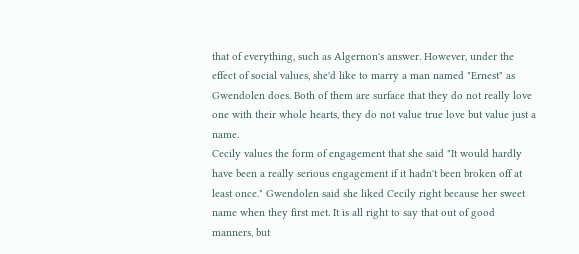that of everything, such as Algernon's answer. However, under the effect of social values, she'd like to marry a man named "Ernest" as Gwendolen does. Both of them are surface that they do not really love one with their whole hearts, they do not value true love but value just a name.
Cecily values the form of engagement that she said "It would hardly have been a really serious engagement if it hadn't been broken off at least once." Gwendolen said she liked Cecily right because her sweet name when they first met. It is all right to say that out of good manners, but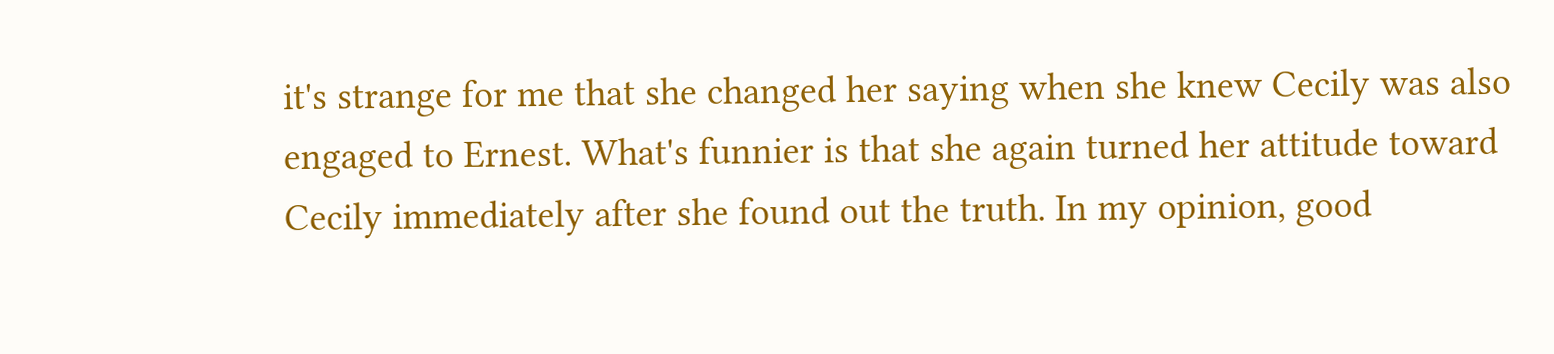it's strange for me that she changed her saying when she knew Cecily was also engaged to Ernest. What's funnier is that she again turned her attitude toward Cecily immediately after she found out the truth. In my opinion, good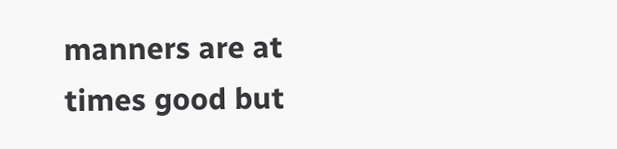manners are at times good but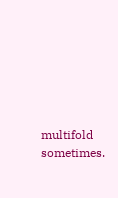multifold sometimes.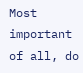Most important of all, do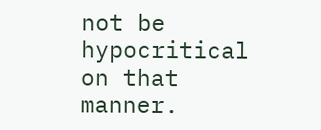not be hypocritical on that manner.